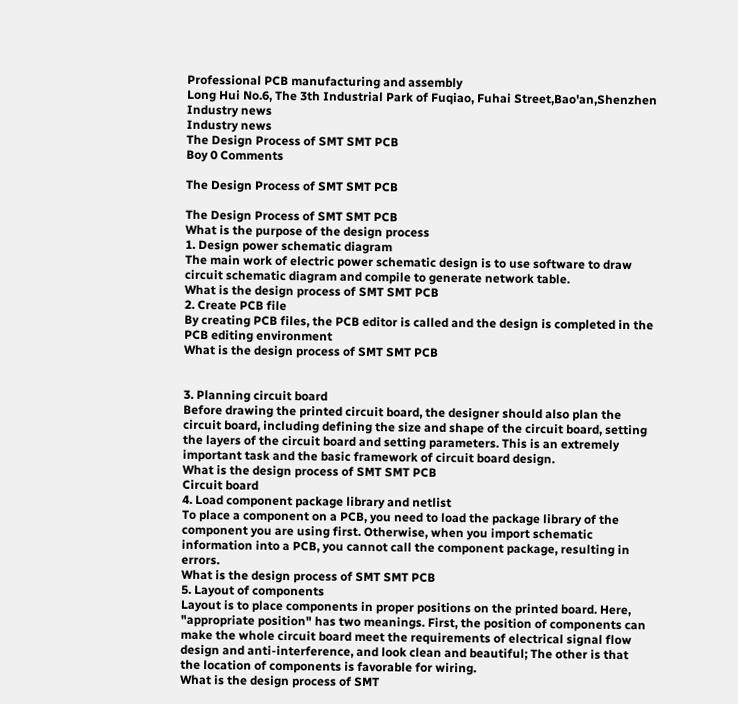Professional PCB manufacturing and assembly
Long Hui No.6, The 3th Industrial Park of Fuqiao, Fuhai Street,Bao'an,Shenzhen
Industry news
Industry news
The Design Process of SMT SMT PCB
Boy 0 Comments

The Design Process of SMT SMT PCB

The Design Process of SMT SMT PCB
What is the purpose of the design process
1. Design power schematic diagram
The main work of electric power schematic design is to use software to draw circuit schematic diagram and compile to generate network table.
What is the design process of SMT SMT PCB
2. Create PCB file
By creating PCB files, the PCB editor is called and the design is completed in the PCB editing environment
What is the design process of SMT SMT PCB


3. Planning circuit board
Before drawing the printed circuit board, the designer should also plan the circuit board, including defining the size and shape of the circuit board, setting the layers of the circuit board and setting parameters. This is an extremely important task and the basic framework of circuit board design.
What is the design process of SMT SMT PCB
Circuit board
4. Load component package library and netlist
To place a component on a PCB, you need to load the package library of the component you are using first. Otherwise, when you import schematic information into a PCB, you cannot call the component package, resulting in errors.
What is the design process of SMT SMT PCB
5. Layout of components
Layout is to place components in proper positions on the printed board. Here, "appropriate position" has two meanings. First, the position of components can make the whole circuit board meet the requirements of electrical signal flow design and anti-interference, and look clean and beautiful; The other is that the location of components is favorable for wiring.
What is the design process of SMT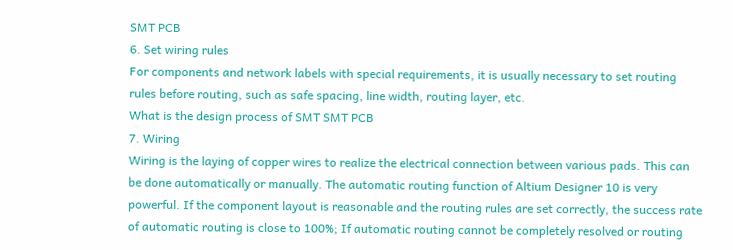SMT PCB
6. Set wiring rules
For components and network labels with special requirements, it is usually necessary to set routing rules before routing, such as safe spacing, line width, routing layer, etc.
What is the design process of SMT SMT PCB
7. Wiring
Wiring is the laying of copper wires to realize the electrical connection between various pads. This can be done automatically or manually. The automatic routing function of Altium Designer 10 is very powerful. If the component layout is reasonable and the routing rules are set correctly, the success rate of automatic routing is close to 100%; If automatic routing cannot be completely resolved or routing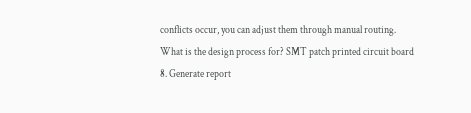conflicts occur, you can adjust them through manual routing.
What is the design process for? SMT patch printed circuit board
8. Generate report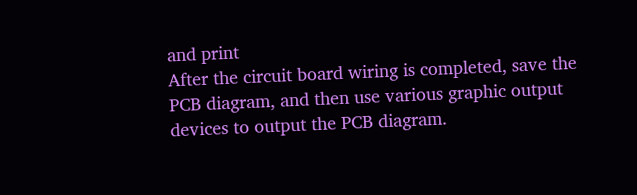and print
After the circuit board wiring is completed, save the PCB diagram, and then use various graphic output devices to output the PCB diagram.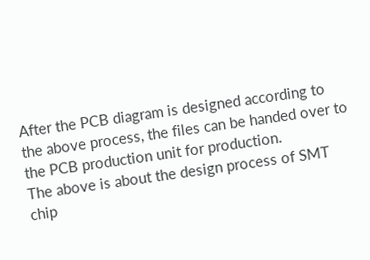After the PCB diagram is designed according to the above process, the files can be handed over to the PCB production unit for production.
The above is about the design process of SMT chip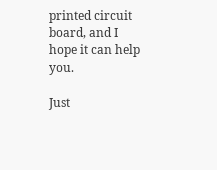printed circuit board, and I hope it can help you.

Just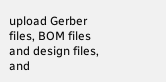upload Gerber files, BOM files and design files, and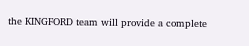the KINGFORD team will provide a complete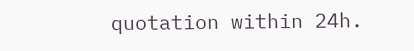quotation within 24h.